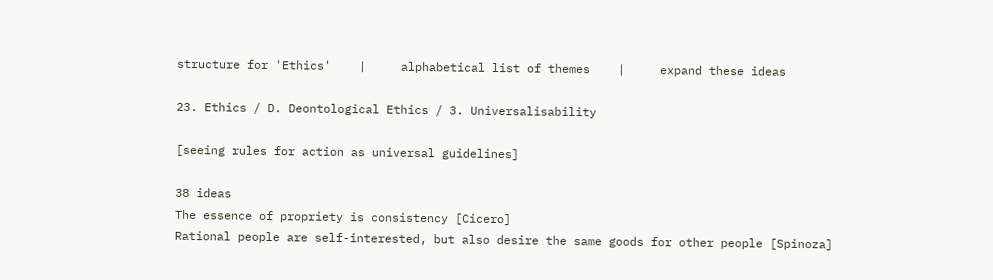structure for 'Ethics'    |     alphabetical list of themes    |     expand these ideas

23. Ethics / D. Deontological Ethics / 3. Universalisability

[seeing rules for action as universal guidelines]

38 ideas
The essence of propriety is consistency [Cicero]
Rational people are self-interested, but also desire the same goods for other people [Spinoza]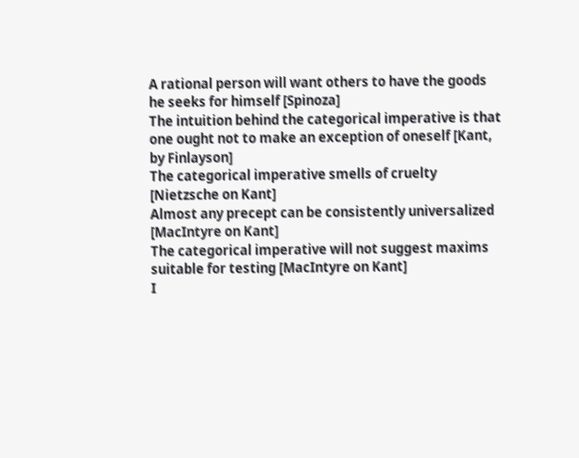A rational person will want others to have the goods he seeks for himself [Spinoza]
The intuition behind the categorical imperative is that one ought not to make an exception of oneself [Kant, by Finlayson]
The categorical imperative smells of cruelty [Nietzsche on Kant]
Almost any precept can be consistently universalized [MacIntyre on Kant]
The categorical imperative will not suggest maxims suitable for testing [MacIntyre on Kant]
I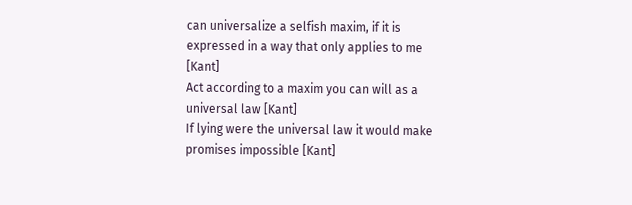can universalize a selfish maxim, if it is expressed in a way that only applies to me [Kant]
Act according to a maxim you can will as a universal law [Kant]
If lying were the universal law it would make promises impossible [Kant]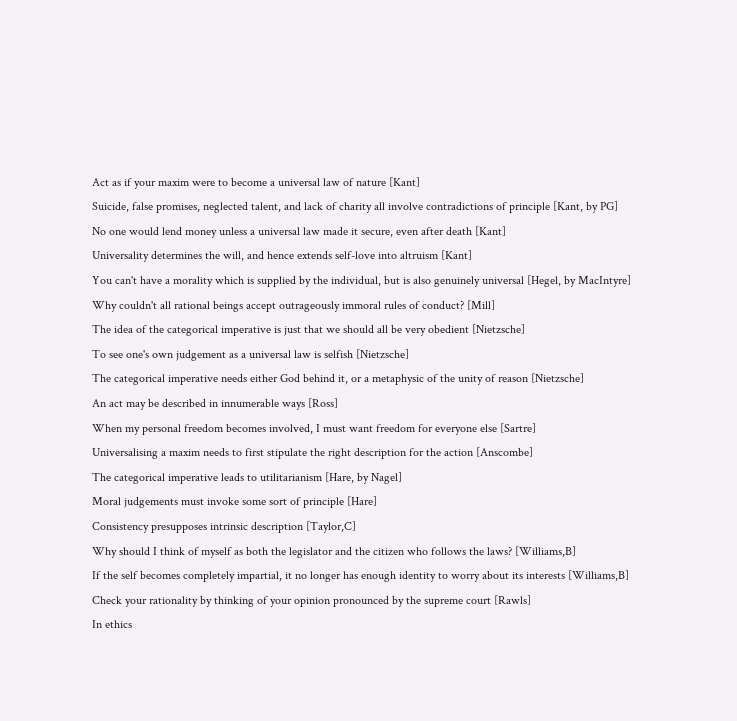Act as if your maxim were to become a universal law of nature [Kant]
Suicide, false promises, neglected talent, and lack of charity all involve contradictions of principle [Kant, by PG]
No one would lend money unless a universal law made it secure, even after death [Kant]
Universality determines the will, and hence extends self-love into altruism [Kant]
You can't have a morality which is supplied by the individual, but is also genuinely universal [Hegel, by MacIntyre]
Why couldn't all rational beings accept outrageously immoral rules of conduct? [Mill]
The idea of the categorical imperative is just that we should all be very obedient [Nietzsche]
To see one's own judgement as a universal law is selfish [Nietzsche]
The categorical imperative needs either God behind it, or a metaphysic of the unity of reason [Nietzsche]
An act may be described in innumerable ways [Ross]
When my personal freedom becomes involved, I must want freedom for everyone else [Sartre]
Universalising a maxim needs to first stipulate the right description for the action [Anscombe]
The categorical imperative leads to utilitarianism [Hare, by Nagel]
Moral judgements must invoke some sort of principle [Hare]
Consistency presupposes intrinsic description [Taylor,C]
Why should I think of myself as both the legislator and the citizen who follows the laws? [Williams,B]
If the self becomes completely impartial, it no longer has enough identity to worry about its interests [Williams,B]
Check your rationality by thinking of your opinion pronounced by the supreme court [Rawls]
In ethics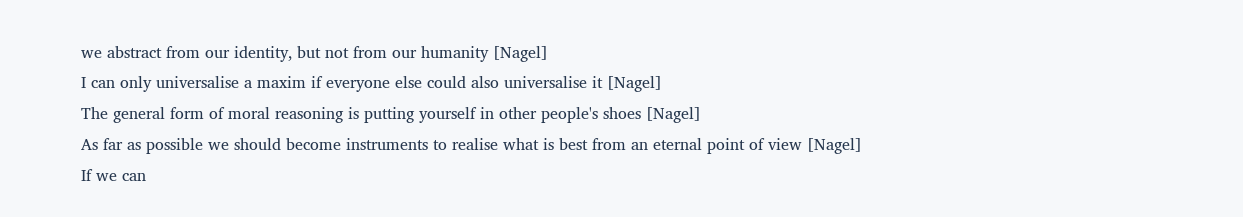we abstract from our identity, but not from our humanity [Nagel]
I can only universalise a maxim if everyone else could also universalise it [Nagel]
The general form of moral reasoning is putting yourself in other people's shoes [Nagel]
As far as possible we should become instruments to realise what is best from an eternal point of view [Nagel]
If we can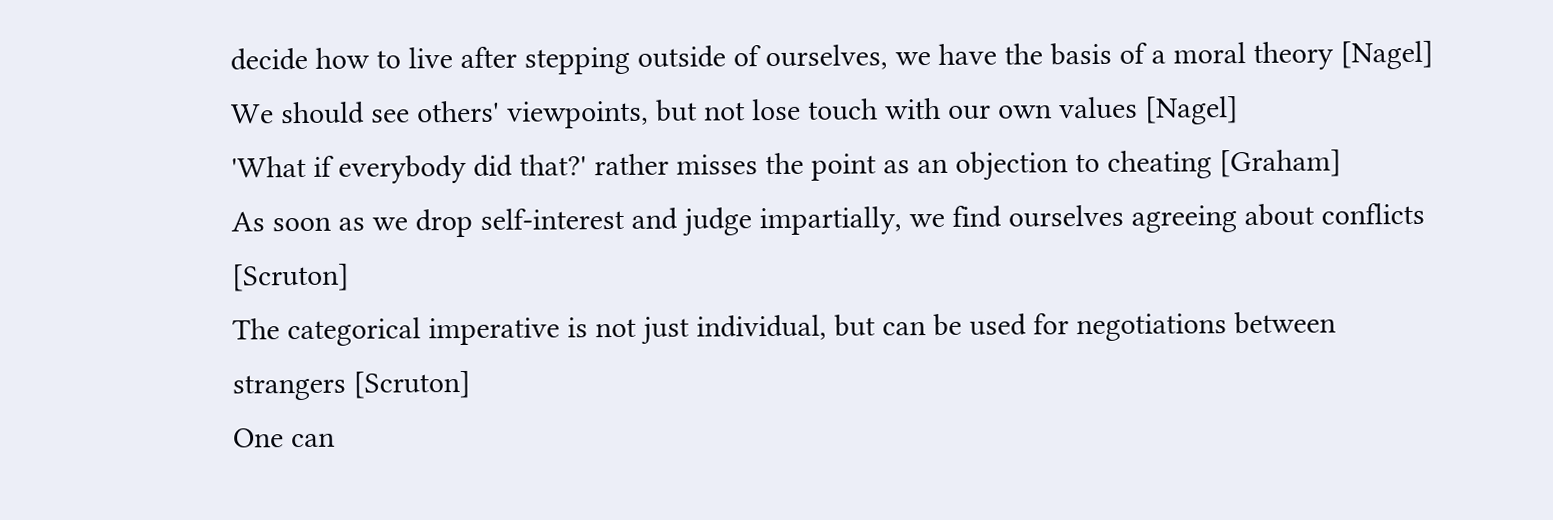decide how to live after stepping outside of ourselves, we have the basis of a moral theory [Nagel]
We should see others' viewpoints, but not lose touch with our own values [Nagel]
'What if everybody did that?' rather misses the point as an objection to cheating [Graham]
As soon as we drop self-interest and judge impartially, we find ourselves agreeing about conflicts [Scruton]
The categorical imperative is not just individual, but can be used for negotiations between strangers [Scruton]
One can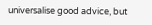universalise good advice, but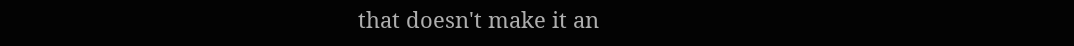that doesn't make it an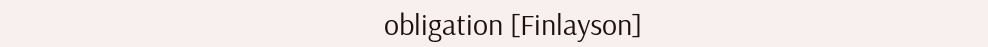obligation [Finlayson]